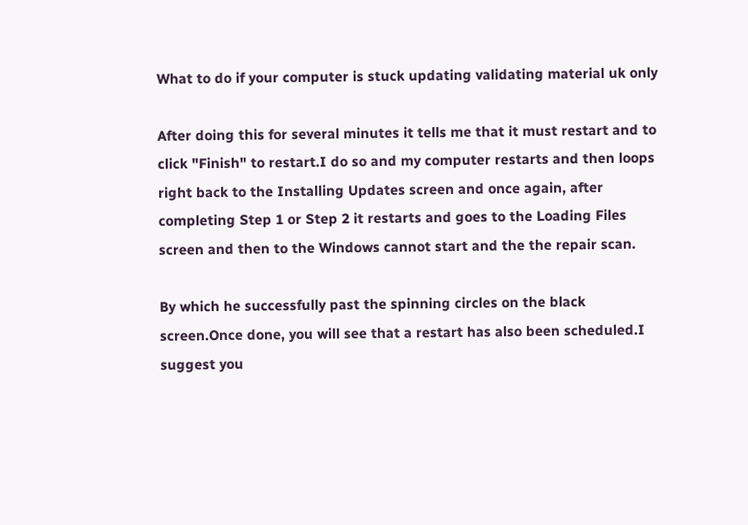What to do if your computer is stuck updating validating material uk only

After doing this for several minutes it tells me that it must restart and to click "Finish" to restart.I do so and my computer restarts and then loops right back to the Installing Updates screen and once again, after completing Step 1 or Step 2 it restarts and goes to the Loading Files screen and then to the Windows cannot start and the the repair scan.

By which he successfully past the spinning circles on the black screen.Once done, you will see that a restart has also been scheduled.I suggest you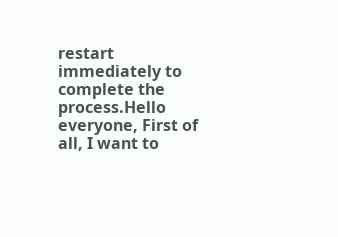restart immediately to complete the process.Hello everyone, First of all, I want to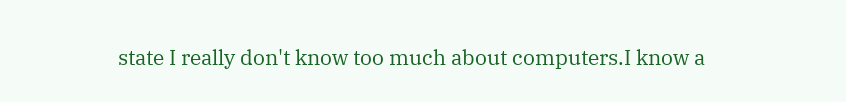state I really don't know too much about computers.I know a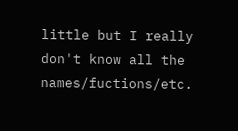little but I really don't know all the names/fuctions/etc.